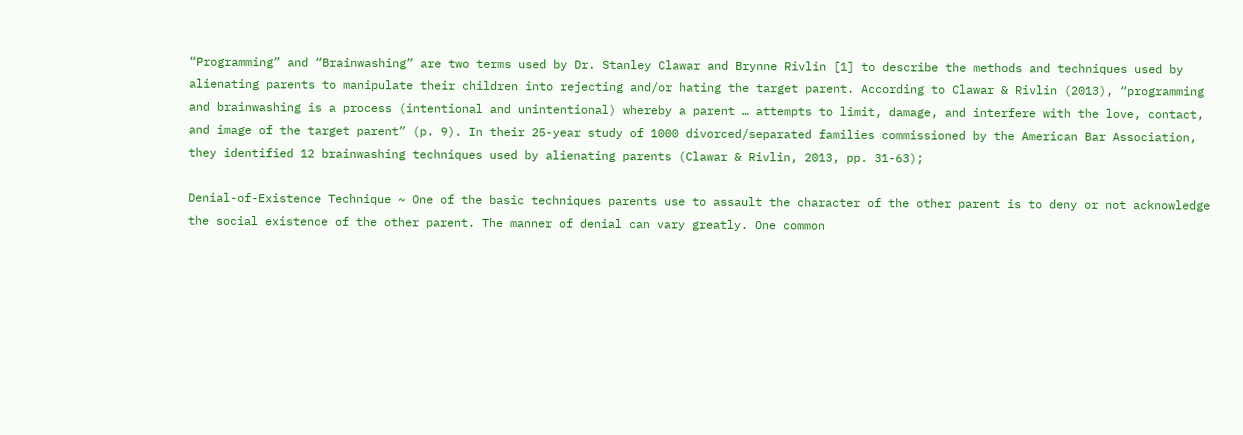“Programming” and “Brainwashing” are two terms used by Dr. Stanley Clawar and Brynne Rivlin [1] to describe the methods and techniques used by alienating parents to manipulate their children into rejecting and/or hating the target parent. According to Clawar & Rivlin (2013), “programming and brainwashing is a process (intentional and unintentional) whereby a parent … attempts to limit, damage, and interfere with the love, contact, and image of the target parent” (p. 9). In their 25-year study of 1000 divorced/separated families commissioned by the American Bar Association, they identified 12 brainwashing techniques used by alienating parents (Clawar & Rivlin, 2013, pp. 31-63);

Denial-of-Existence Technique ~ One of the basic techniques parents use to assault the character of the other parent is to deny or not acknowledge the social existence of the other parent. The manner of denial can vary greatly. One common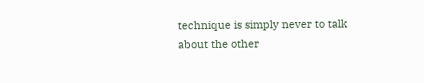technique is simply never to talk about the other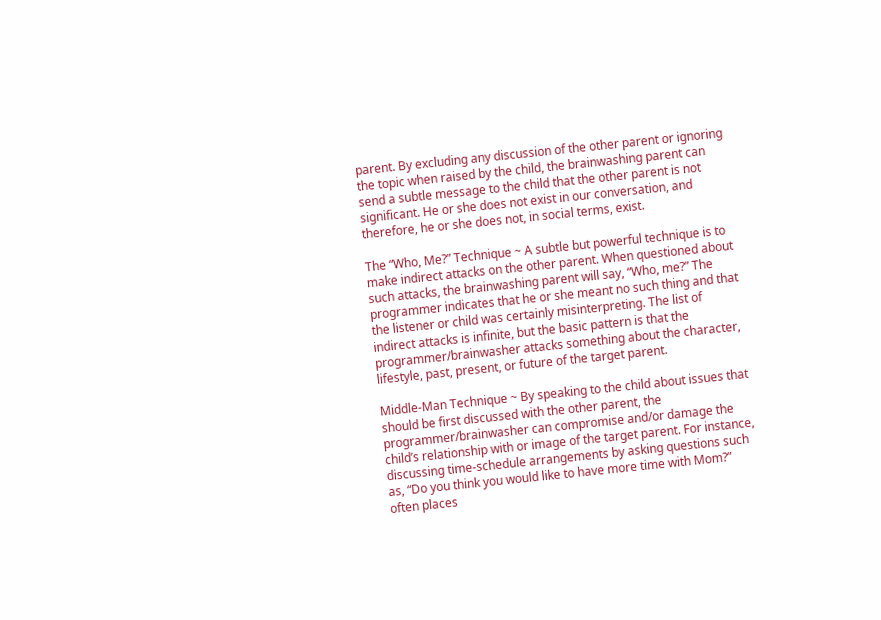parent. By excluding any discussion of the other parent or ignoring the topic when raised by the child, the brainwashing parent can send a subtle message to the child that the other parent is not significant. He or she does not exist in our conversation, and therefore, he or she does not, in social terms, exist.

The “Who, Me?” Technique ~ A subtle but powerful technique is to make indirect attacks on the other parent. When questioned about such attacks, the brainwashing parent will say, “Who, me?” The programmer indicates that he or she meant no such thing and that the listener or child was certainly misinterpreting. The list of indirect attacks is infinite, but the basic pattern is that the programmer/brainwasher attacks something about the character, lifestyle, past, present, or future of the target parent.

Middle-Man Technique ~ By speaking to the child about issues that should be first discussed with the other parent, the programmer/brainwasher can compromise and/or damage the child’s relationship with or image of the target parent. For instance, discussing time-schedule arrangements by asking questions such as, “Do you think you would like to have more time with Mom?” often places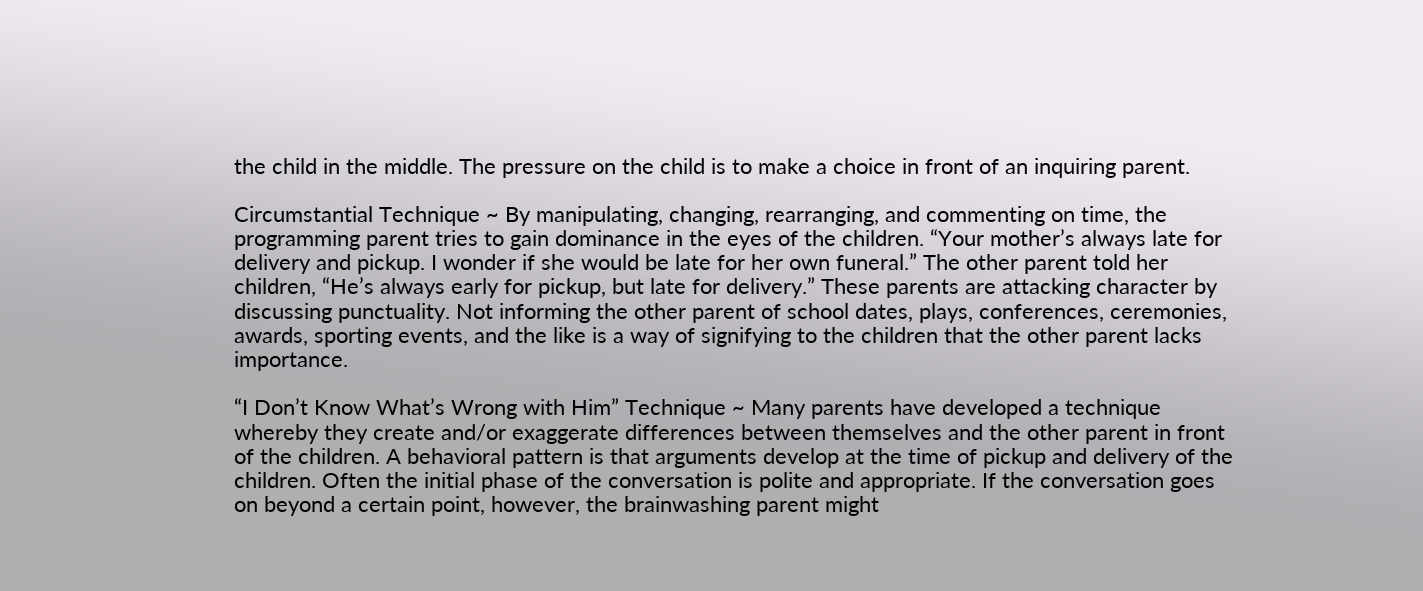the child in the middle. The pressure on the child is to make a choice in front of an inquiring parent.

Circumstantial Technique ~ By manipulating, changing, rearranging, and commenting on time, the programming parent tries to gain dominance in the eyes of the children. “Your mother’s always late for delivery and pickup. I wonder if she would be late for her own funeral.” The other parent told her children, “He’s always early for pickup, but late for delivery.” These parents are attacking character by discussing punctuality. Not informing the other parent of school dates, plays, conferences, ceremonies, awards, sporting events, and the like is a way of signifying to the children that the other parent lacks importance.

“I Don’t Know What’s Wrong with Him” Technique ~ Many parents have developed a technique whereby they create and/or exaggerate differences between themselves and the other parent in front of the children. A behavioral pattern is that arguments develop at the time of pickup and delivery of the children. Often the initial phase of the conversation is polite and appropriate. If the conversation goes on beyond a certain point, however, the brainwashing parent might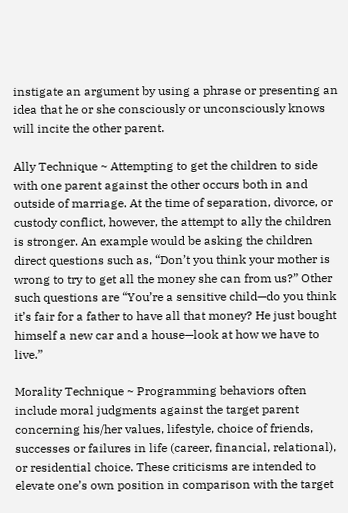instigate an argument by using a phrase or presenting an idea that he or she consciously or unconsciously knows will incite the other parent.

Ally Technique ~ Attempting to get the children to side with one parent against the other occurs both in and outside of marriage. At the time of separation, divorce, or custody conflict, however, the attempt to ally the children is stronger. An example would be asking the children direct questions such as, “Don’t you think your mother is wrong to try to get all the money she can from us?” Other such questions are “You’re a sensitive child—do you think it’s fair for a father to have all that money? He just bought himself a new car and a house—look at how we have to live.”

Morality Technique ~ Programming behaviors often include moral judgments against the target parent concerning his/her values, lifestyle, choice of friends, successes or failures in life (career, financial, relational), or residential choice. These criticisms are intended to elevate one’s own position in comparison with the target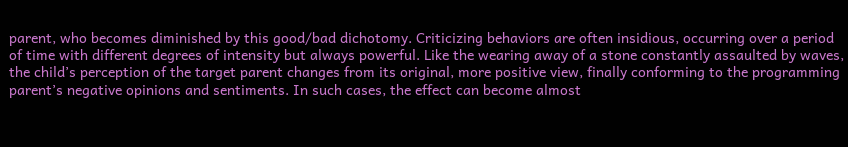parent, who becomes diminished by this good/bad dichotomy. Criticizing behaviors are often insidious, occurring over a period of time with different degrees of intensity but always powerful. Like the wearing away of a stone constantly assaulted by waves, the child’s perception of the target parent changes from its original, more positive view, finally conforming to the programming parent’s negative opinions and sentiments. In such cases, the effect can become almost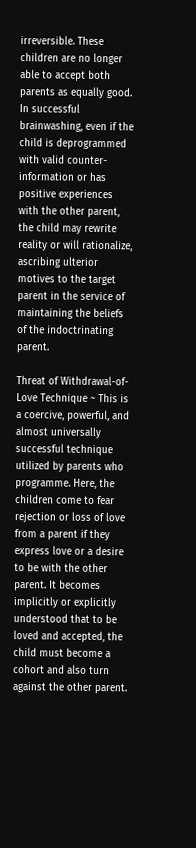irreversible. These children are no longer able to accept both parents as equally good. In successful brainwashing, even if the child is deprogrammed with valid counter-information or has positive experiences with the other parent, the child may rewrite reality or will rationalize, ascribing ulterior motives to the target parent in the service of maintaining the beliefs of the indoctrinating parent.

Threat of Withdrawal-of-Love Technique ~ This is a coercive, powerful, and almost universally successful technique utilized by parents who programme. Here, the children come to fear rejection or loss of love from a parent if they express love or a desire to be with the other parent. It becomes implicitly or explicitly understood that to be loved and accepted, the child must become a cohort and also turn against the other parent.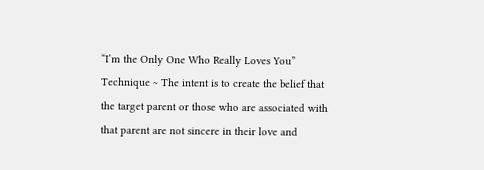“I’m the Only One Who Really Loves You” Technique ~ The intent is to create the belief that the target parent or those who are associated with that parent are not sincere in their love and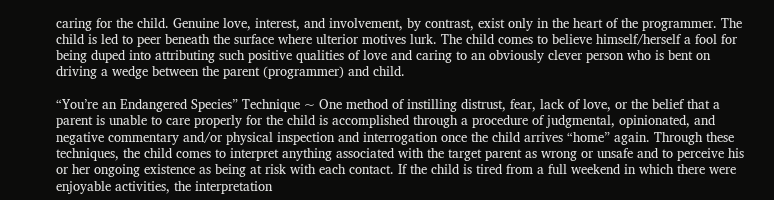caring for the child. Genuine love, interest, and involvement, by contrast, exist only in the heart of the programmer. The child is led to peer beneath the surface where ulterior motives lurk. The child comes to believe himself/herself a fool for being duped into attributing such positive qualities of love and caring to an obviously clever person who is bent on driving a wedge between the parent (programmer) and child.

“You’re an Endangered Species” Technique ~ One method of instilling distrust, fear, lack of love, or the belief that a parent is unable to care properly for the child is accomplished through a procedure of judgmental, opinionated, and negative commentary and/or physical inspection and interrogation once the child arrives “home” again. Through these techniques, the child comes to interpret anything associated with the target parent as wrong or unsafe and to perceive his or her ongoing existence as being at risk with each contact. If the child is tired from a full weekend in which there were enjoyable activities, the interpretation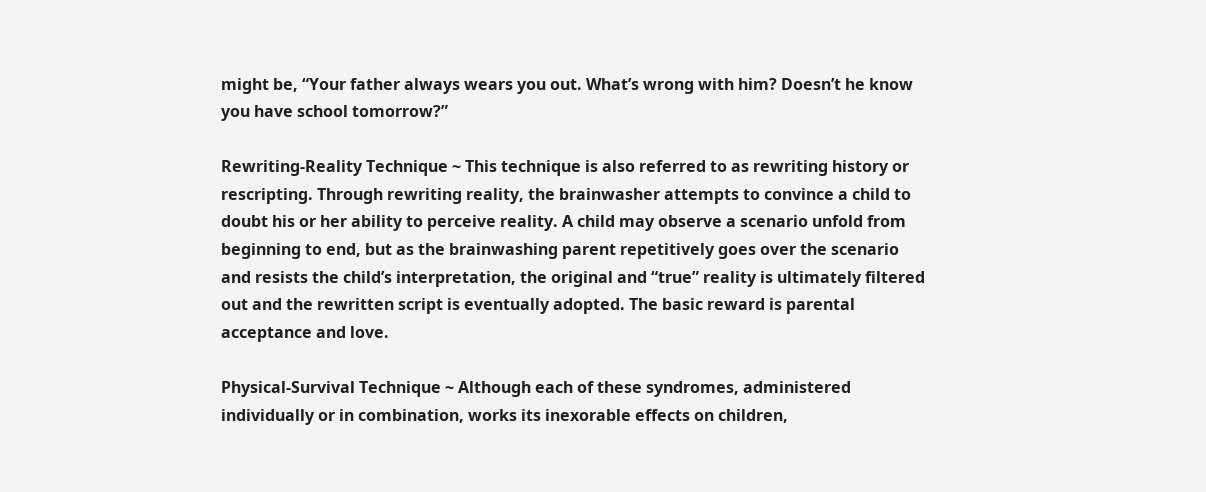might be, “Your father always wears you out. What’s wrong with him? Doesn’t he know you have school tomorrow?”

Rewriting-Reality Technique ~ This technique is also referred to as rewriting history or rescripting. Through rewriting reality, the brainwasher attempts to convince a child to doubt his or her ability to perceive reality. A child may observe a scenario unfold from beginning to end, but as the brainwashing parent repetitively goes over the scenario and resists the child’s interpretation, the original and “true” reality is ultimately filtered out and the rewritten script is eventually adopted. The basic reward is parental acceptance and love.

Physical-Survival Technique ~ Although each of these syndromes, administered individually or in combination, works its inexorable effects on children,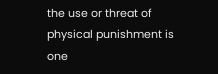the use or threat of physical punishment is one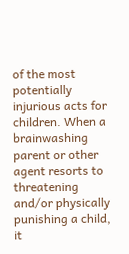of the most potentially injurious acts for children. When a brainwashing parent or other agent resorts to threatening and/or physically punishing a child, it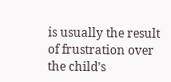is usually the result of frustration over the child’s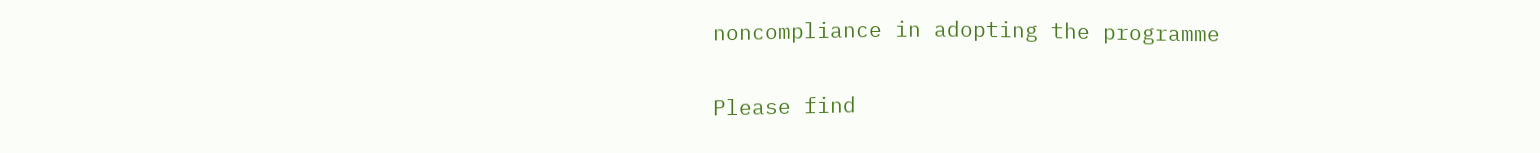noncompliance in adopting the programme

Please find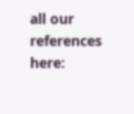all our references here: